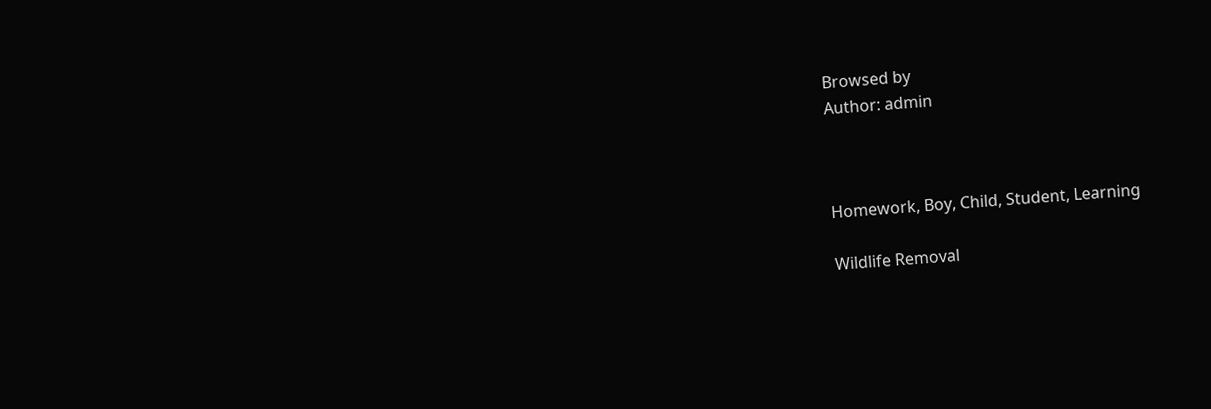Browsed by
Author: admin



Homework, Boy, Child, Student, Learning

Wildlife Removal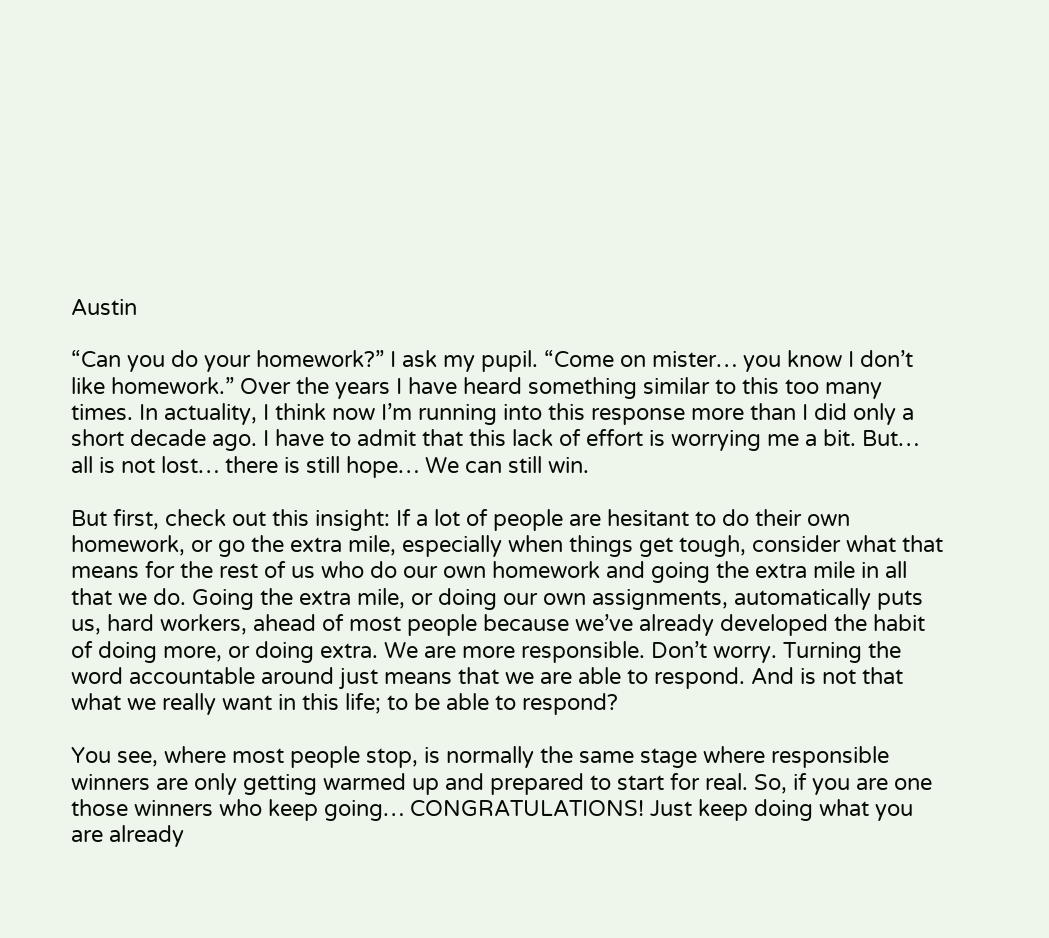Austin

“Can you do your homework?” I ask my pupil. “Come on mister… you know I don’t like homework.” Over the years I have heard something similar to this too many times. In actuality, I think now I’m running into this response more than I did only a short decade ago. I have to admit that this lack of effort is worrying me a bit. But… all is not lost… there is still hope… We can still win.

But first, check out this insight: If a lot of people are hesitant to do their own homework, or go the extra mile, especially when things get tough, consider what that means for the rest of us who do our own homework and going the extra mile in all that we do. Going the extra mile, or doing our own assignments, automatically puts us, hard workers, ahead of most people because we’ve already developed the habit of doing more, or doing extra. We are more responsible. Don’t worry. Turning the word accountable around just means that we are able to respond. And is not that what we really want in this life; to be able to respond?

You see, where most people stop, is normally the same stage where responsible winners are only getting warmed up and prepared to start for real. So, if you are one those winners who keep going… CONGRATULATIONS! Just keep doing what you are already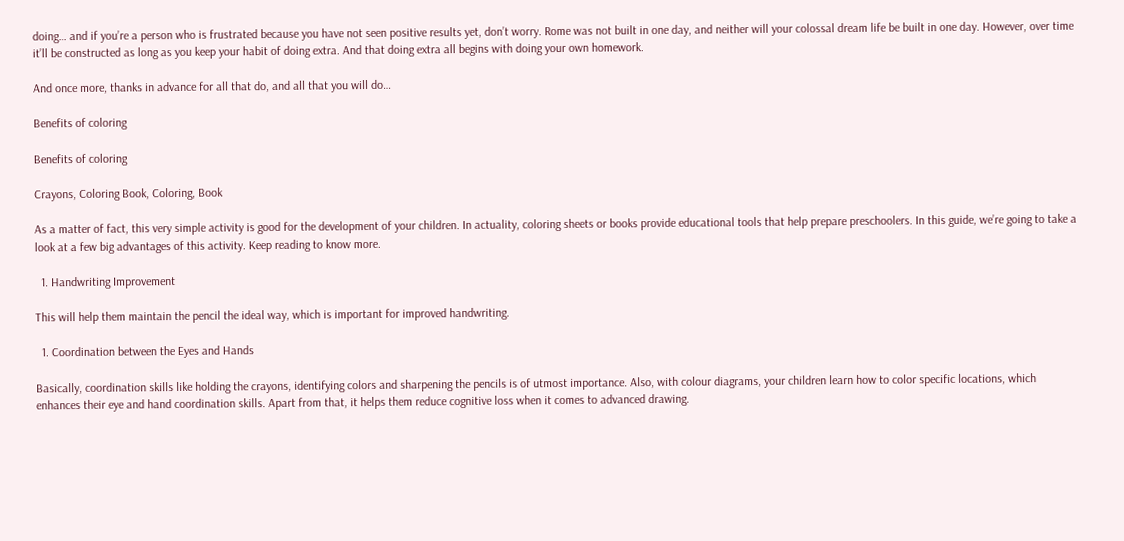doing… and if you’re a person who is frustrated because you have not seen positive results yet, don’t worry. Rome was not built in one day, and neither will your colossal dream life be built in one day. However, over time it’ll be constructed as long as you keep your habit of doing extra. And that doing extra all begins with doing your own homework.

And once more, thanks in advance for all that do, and all that you will do…

Benefits of coloring

Benefits of coloring

Crayons, Coloring Book, Coloring, Book

As a matter of fact, this very simple activity is good for the development of your children. In actuality, coloring sheets or books provide educational tools that help prepare preschoolers. In this guide, we’re going to take a look at a few big advantages of this activity. Keep reading to know more.

  1. Handwriting Improvement

This will help them maintain the pencil the ideal way, which is important for improved handwriting.

  1. Coordination between the Eyes and Hands

Basically, coordination skills like holding the crayons, identifying colors and sharpening the pencils is of utmost importance. Also, with colour diagrams, your children learn how to color specific locations, which enhances their eye and hand coordination skills. Apart from that, it helps them reduce cognitive loss when it comes to advanced drawing.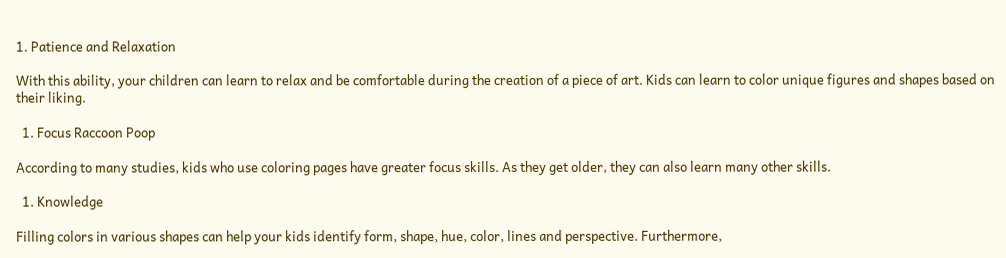1. Patience and Relaxation

With this ability, your children can learn to relax and be comfortable during the creation of a piece of art. Kids can learn to color unique figures and shapes based on their liking.

  1. Focus Raccoon Poop

According to many studies, kids who use coloring pages have greater focus skills. As they get older, they can also learn many other skills.

  1. Knowledge

Filling colors in various shapes can help your kids identify form, shape, hue, color, lines and perspective. Furthermore,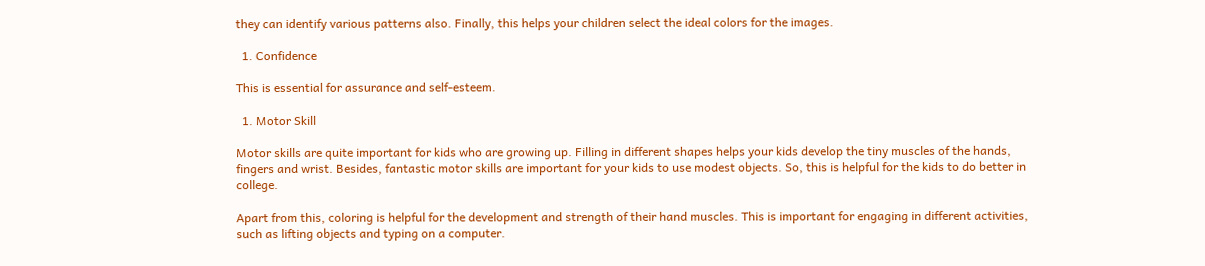they can identify various patterns also. Finally, this helps your children select the ideal colors for the images.

  1. Confidence

This is essential for assurance and self-esteem.

  1. Motor Skill

Motor skills are quite important for kids who are growing up. Filling in different shapes helps your kids develop the tiny muscles of the hands, fingers and wrist. Besides, fantastic motor skills are important for your kids to use modest objects. So, this is helpful for the kids to do better in college.

Apart from this, coloring is helpful for the development and strength of their hand muscles. This is important for engaging in different activities, such as lifting objects and typing on a computer.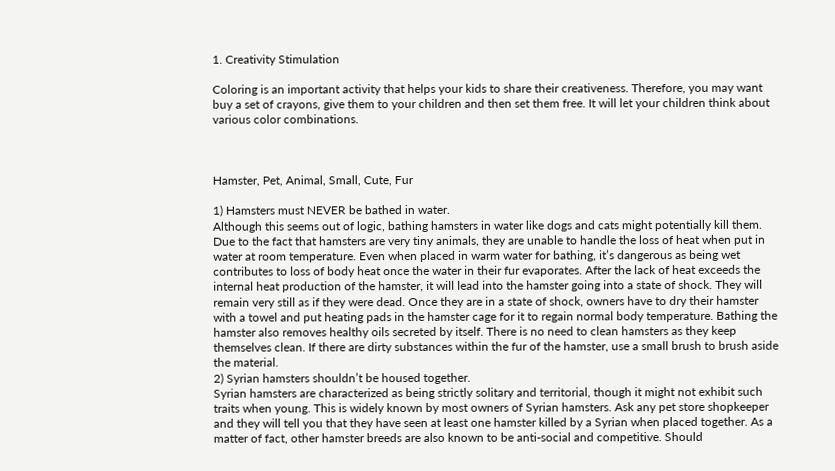1. Creativity Stimulation

Coloring is an important activity that helps your kids to share their creativeness. Therefore, you may want buy a set of crayons, give them to your children and then set them free. It will let your children think about various color combinations.



Hamster, Pet, Animal, Small, Cute, Fur

1) Hamsters must NEVER be bathed in water.
Although this seems out of logic, bathing hamsters in water like dogs and cats might potentially kill them. Due to the fact that hamsters are very tiny animals, they are unable to handle the loss of heat when put in water at room temperature. Even when placed in warm water for bathing, it’s dangerous as being wet contributes to loss of body heat once the water in their fur evaporates. After the lack of heat exceeds the internal heat production of the hamster, it will lead into the hamster going into a state of shock. They will remain very still as if they were dead. Once they are in a state of shock, owners have to dry their hamster with a towel and put heating pads in the hamster cage for it to regain normal body temperature. Bathing the hamster also removes healthy oils secreted by itself. There is no need to clean hamsters as they keep themselves clean. If there are dirty substances within the fur of the hamster, use a small brush to brush aside the material.
2) Syrian hamsters shouldn’t be housed together.
Syrian hamsters are characterized as being strictly solitary and territorial, though it might not exhibit such traits when young. This is widely known by most owners of Syrian hamsters. Ask any pet store shopkeeper and they will tell you that they have seen at least one hamster killed by a Syrian when placed together. As a matter of fact, other hamster breeds are also known to be anti-social and competitive. Should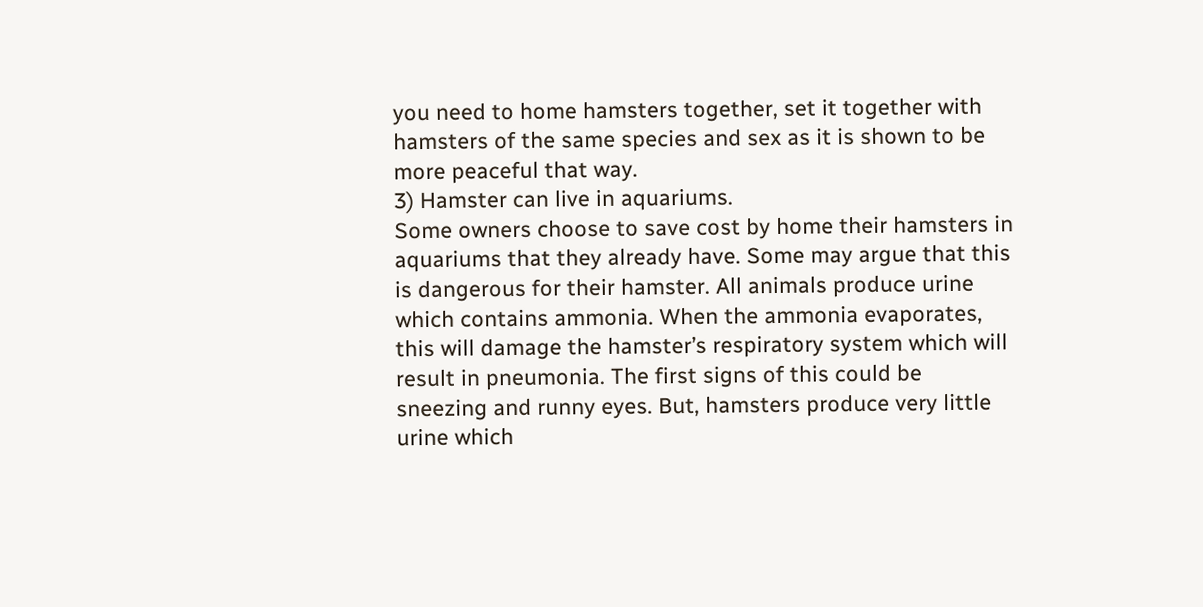you need to home hamsters together, set it together with hamsters of the same species and sex as it is shown to be more peaceful that way.
3) Hamster can live in aquariums.
Some owners choose to save cost by home their hamsters in aquariums that they already have. Some may argue that this is dangerous for their hamster. All animals produce urine which contains ammonia. When the ammonia evaporates, this will damage the hamster’s respiratory system which will result in pneumonia. The first signs of this could be sneezing and runny eyes. But, hamsters produce very little urine which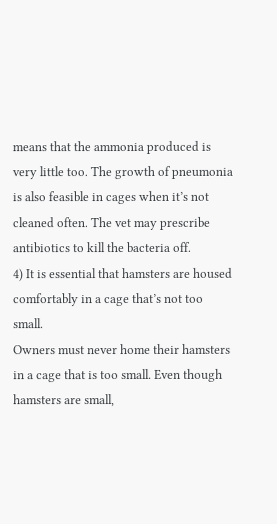means that the ammonia produced is very little too. The growth of pneumonia is also feasible in cages when it’s not cleaned often. The vet may prescribe antibiotics to kill the bacteria off.
4) It is essential that hamsters are housed comfortably in a cage that’s not too small.
Owners must never home their hamsters in a cage that is too small. Even though hamsters are small,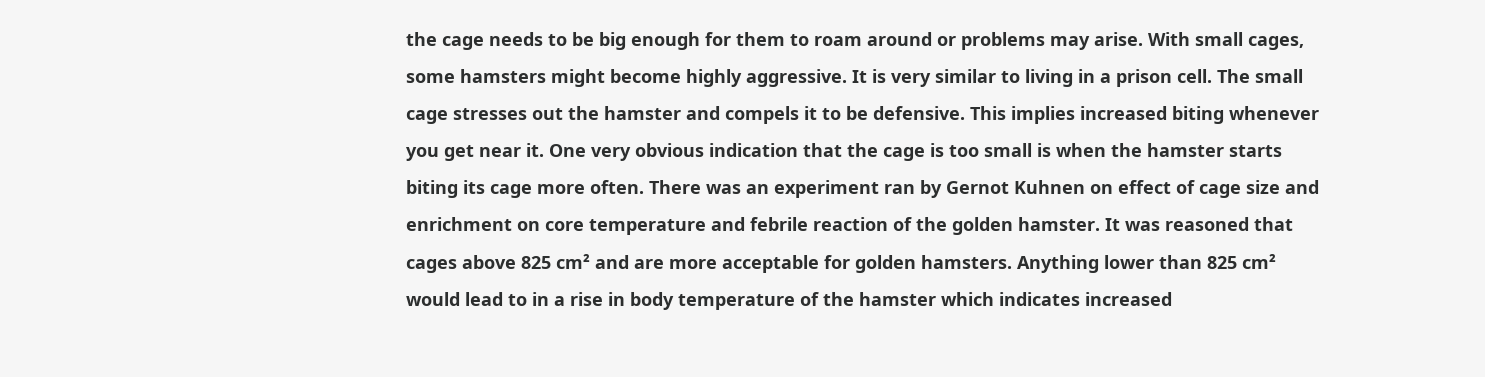the cage needs to be big enough for them to roam around or problems may arise. With small cages, some hamsters might become highly aggressive. It is very similar to living in a prison cell. The small cage stresses out the hamster and compels it to be defensive. This implies increased biting whenever you get near it. One very obvious indication that the cage is too small is when the hamster starts biting its cage more often. There was an experiment ran by Gernot Kuhnen on effect of cage size and enrichment on core temperature and febrile reaction of the golden hamster. It was reasoned that cages above 825 cm² and are more acceptable for golden hamsters. Anything lower than 825 cm² would lead to in a rise in body temperature of the hamster which indicates increased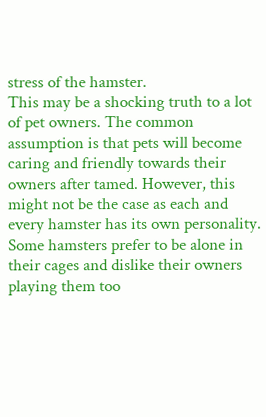stress of the hamster.
This may be a shocking truth to a lot of pet owners. The common assumption is that pets will become caring and friendly towards their owners after tamed. However, this might not be the case as each and every hamster has its own personality. Some hamsters prefer to be alone in their cages and dislike their owners playing them too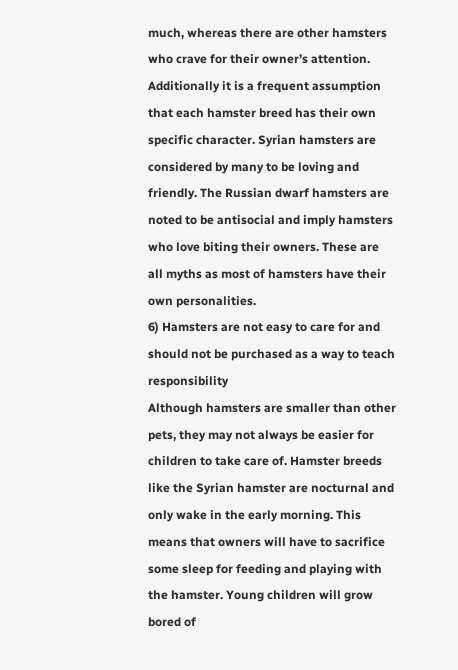much, whereas there are other hamsters who crave for their owner’s attention. Additionally it is a frequent assumption that each hamster breed has their own specific character. Syrian hamsters are considered by many to be loving and friendly. The Russian dwarf hamsters are noted to be antisocial and imply hamsters who love biting their owners. These are all myths as most of hamsters have their own personalities.
6) Hamsters are not easy to care for and should not be purchased as a way to teach responsibility
Although hamsters are smaller than other pets, they may not always be easier for children to take care of. Hamster breeds like the Syrian hamster are nocturnal and only wake in the early morning. This means that owners will have to sacrifice some sleep for feeding and playing with the hamster. Young children will grow bored of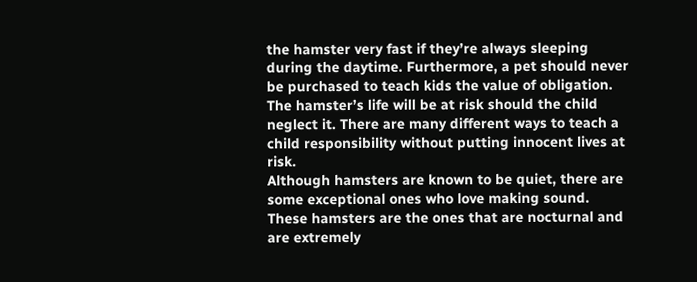the hamster very fast if they’re always sleeping during the daytime. Furthermore, a pet should never be purchased to teach kids the value of obligation. The hamster’s life will be at risk should the child neglect it. There are many different ways to teach a child responsibility without putting innocent lives at risk.
Although hamsters are known to be quiet, there are some exceptional ones who love making sound. These hamsters are the ones that are nocturnal and are extremely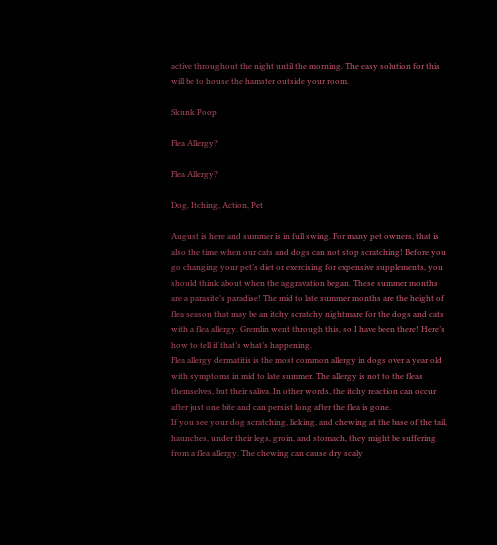active throughout the night until the morning. The easy solution for this will be to house the hamster outside your room.

Skunk Poop

Flea Allergy?

Flea Allergy?

Dog, Itching, Action, Pet

August is here and summer is in full swing. For many pet owners, that is also the time when our cats and dogs can not stop scratching! Before you go changing your pet’s diet or exercising for expensive supplements, you should think about when the aggravation began. These summer months are a parasite’s paradise! The mid to late summer months are the height of flea season that may be an itchy scratchy nightmare for the dogs and cats with a flea allergy. Gremlin went through this, so I have been there! Here’s how to tell if that’s what’s happening.
Flea allergy dermatitis is the most common allergy in dogs over a year old with symptoms in mid to late summer. The allergy is not to the fleas themselves, but their saliva. In other words, the itchy reaction can occur after just one bite and can persist long after the flea is gone.
If you see your dog scratching, licking, and chewing at the base of the tail, haunches, under their legs, groin, and stomach, they might be suffering from a flea allergy. The chewing can cause dry scaly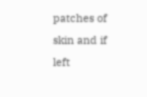patches of skin and if left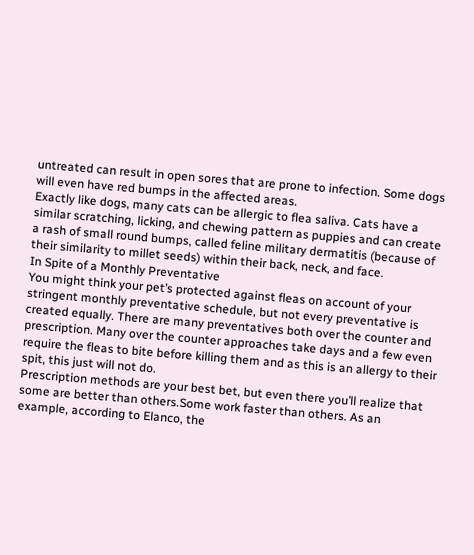untreated can result in open sores that are prone to infection. Some dogs will even have red bumps in the affected areas.
Exactly like dogs, many cats can be allergic to flea saliva. Cats have a similar scratching, licking, and chewing pattern as puppies and can create a rash of small round bumps, called feline military dermatitis (because of their similarity to millet seeds) within their back, neck, and face.
In Spite of a Monthly Preventative
You might think your pet’s protected against fleas on account of your stringent monthly preventative schedule, but not every preventative is created equally. There are many preventatives both over the counter and prescription. Many over the counter approaches take days and a few even require the fleas to bite before killing them and as this is an allergy to their spit, this just will not do.
Prescription methods are your best bet, but even there you’ll realize that some are better than others.Some work faster than others. As an example, according to Elanco, the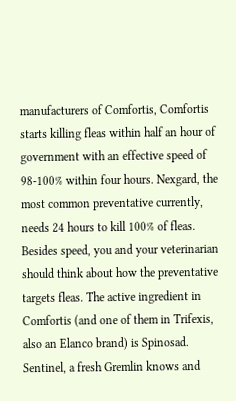manufacturers of Comfortis, Comfortis starts killing fleas within half an hour of government with an effective speed of 98-100% within four hours. Nexgard, the most common preventative currently, needs 24 hours to kill 100% of fleas.
Besides speed, you and your veterinarian should think about how the preventative targets fleas. The active ingredient in Comfortis (and one of them in Trifexis, also an Elanco brand) is Spinosad. Sentinel, a fresh Gremlin knows and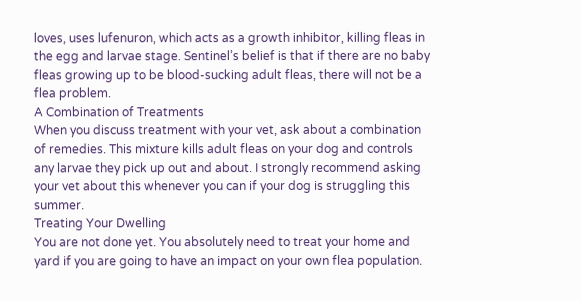loves, uses lufenuron, which acts as a growth inhibitor, killing fleas in the egg and larvae stage. Sentinel’s belief is that if there are no baby fleas growing up to be blood-sucking adult fleas, there will not be a flea problem.
A Combination of Treatments
When you discuss treatment with your vet, ask about a combination of remedies. This mixture kills adult fleas on your dog and controls any larvae they pick up out and about. I strongly recommend asking your vet about this whenever you can if your dog is struggling this summer.
Treating Your Dwelling
You are not done yet. You absolutely need to treat your home and yard if you are going to have an impact on your own flea population.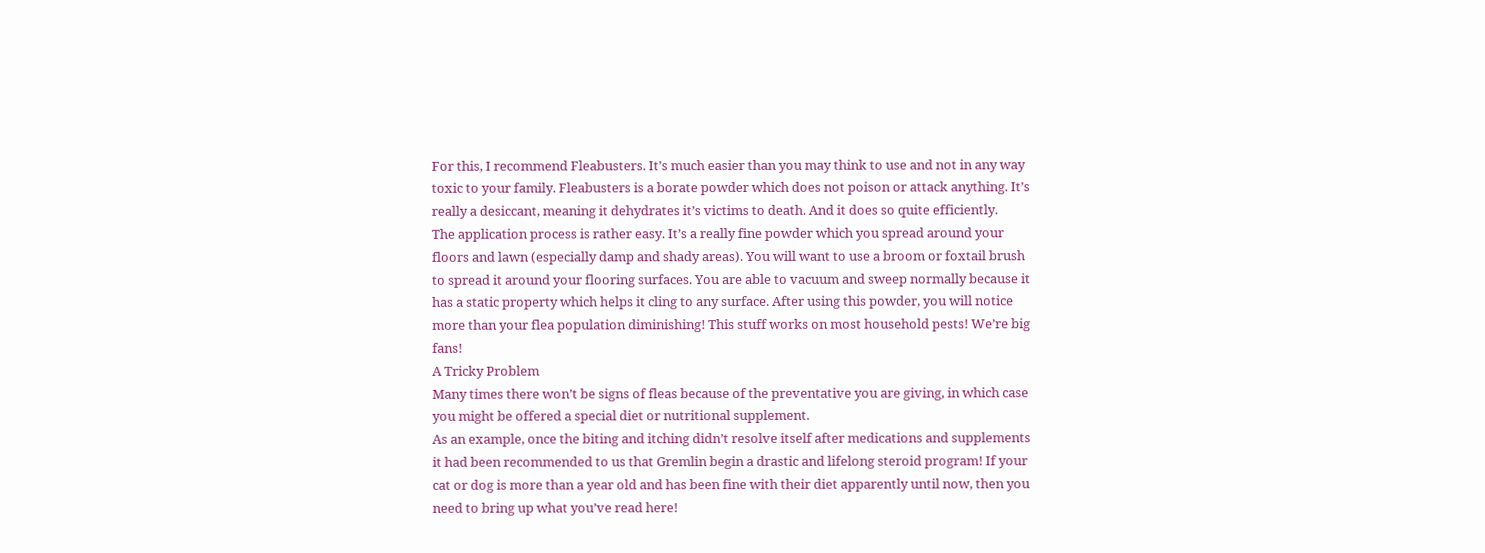For this, I recommend Fleabusters. It’s much easier than you may think to use and not in any way toxic to your family. Fleabusters is a borate powder which does not poison or attack anything. It’s really a desiccant, meaning it dehydrates it’s victims to death. And it does so quite efficiently.
The application process is rather easy. It’s a really fine powder which you spread around your floors and lawn (especially damp and shady areas). You will want to use a broom or foxtail brush to spread it around your flooring surfaces. You are able to vacuum and sweep normally because it has a static property which helps it cling to any surface. After using this powder, you will notice more than your flea population diminishing! This stuff works on most household pests! We’re big fans!
A Tricky Problem
Many times there won’t be signs of fleas because of the preventative you are giving, in which case you might be offered a special diet or nutritional supplement.
As an example, once the biting and itching didn’t resolve itself after medications and supplements it had been recommended to us that Gremlin begin a drastic and lifelong steroid program! If your cat or dog is more than a year old and has been fine with their diet apparently until now, then you need to bring up what you’ve read here!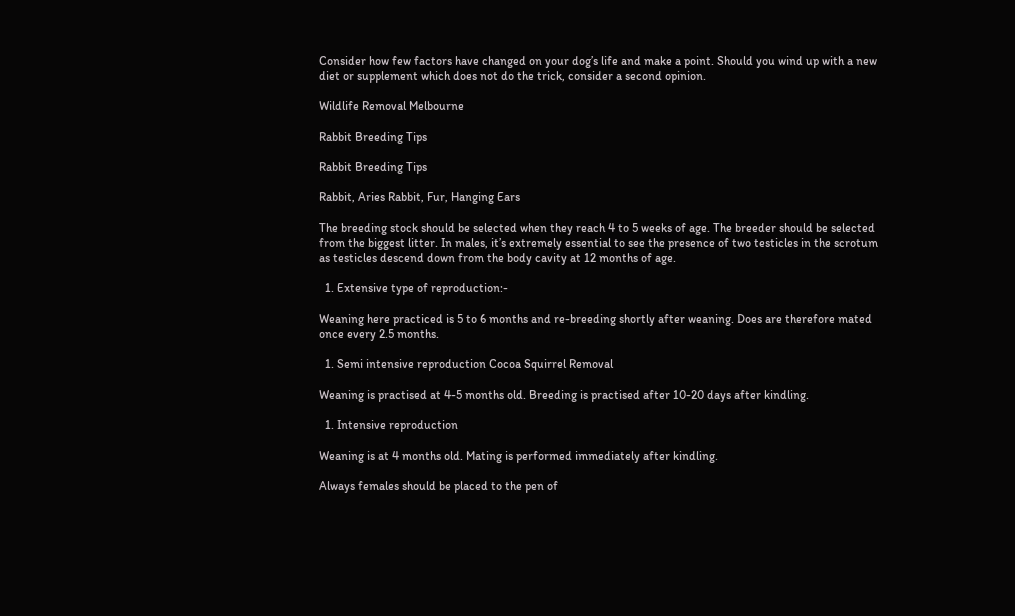Consider how few factors have changed on your dog’s life and make a point. Should you wind up with a new diet or supplement which does not do the trick, consider a second opinion.

Wildlife Removal Melbourne

Rabbit Breeding Tips

Rabbit Breeding Tips

Rabbit, Aries Rabbit, Fur, Hanging Ears

The breeding stock should be selected when they reach 4 to 5 weeks of age. The breeder should be selected from the biggest litter. In males, it’s extremely essential to see the presence of two testicles in the scrotum as testicles descend down from the body cavity at 12 months of age.

  1. Extensive type of reproduction:-

Weaning here practiced is 5 to 6 months and re-breeding shortly after weaning. Does are therefore mated once every 2.5 months.

  1. Semi intensive reproduction Cocoa Squirrel Removal

Weaning is practised at 4-5 months old. Breeding is practised after 10-20 days after kindling.

  1. Intensive reproduction

Weaning is at 4 months old. Mating is performed immediately after kindling.

Always females should be placed to the pen of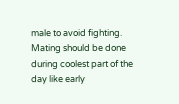male to avoid fighting. Mating should be done during coolest part of the day like early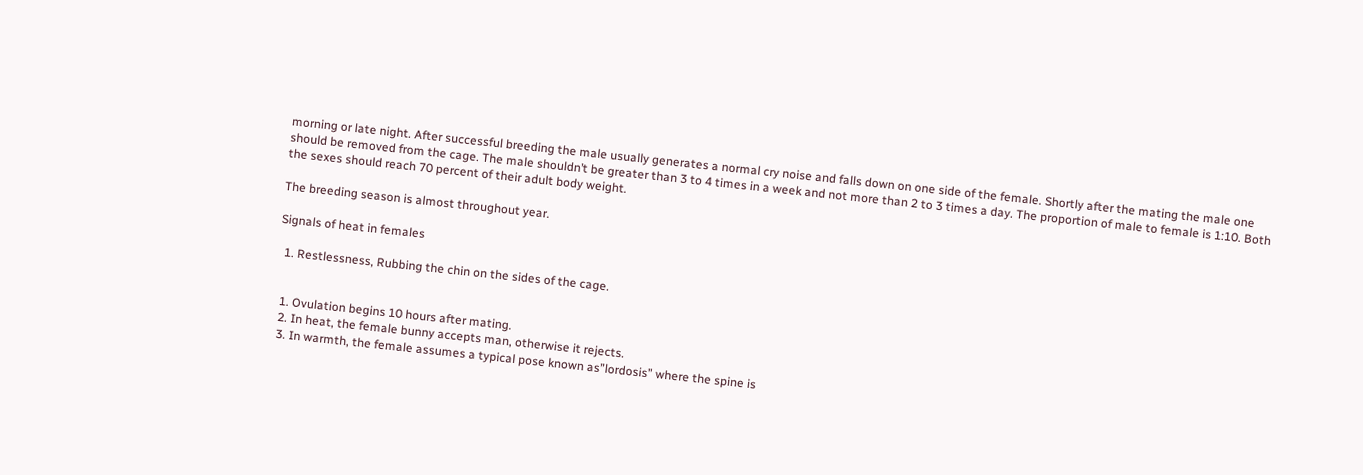morning or late night. After successful breeding the male usually generates a normal cry noise and falls down on one side of the female. Shortly after the mating the male one should be removed from the cage. The male shouldn’t be greater than 3 to 4 times in a week and not more than 2 to 3 times a day. The proportion of male to female is 1:10. Both the sexes should reach 70 percent of their adult body weight.

The breeding season is almost throughout year.

Signals of heat in females

  1. Restlessness, Rubbing the chin on the sides of the cage.


  1. Ovulation begins 10 hours after mating.
  2. In heat, the female bunny accepts man, otherwise it rejects.
  3. In warmth, the female assumes a typical pose known as”lordosis” where the spine is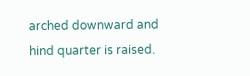arched downward and hind quarter is raised.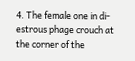4. The female one in di-estrous phage crouch at the corner of the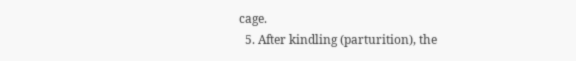cage.
  5. After kindling (parturition), the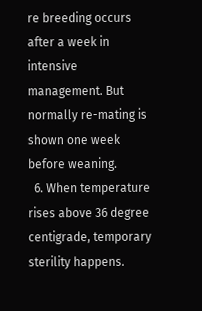re breeding occurs after a week in intensive management. But normally re-mating is shown one week before weaning.
  6. When temperature rises above 36 degree centigrade, temporary sterility happens.